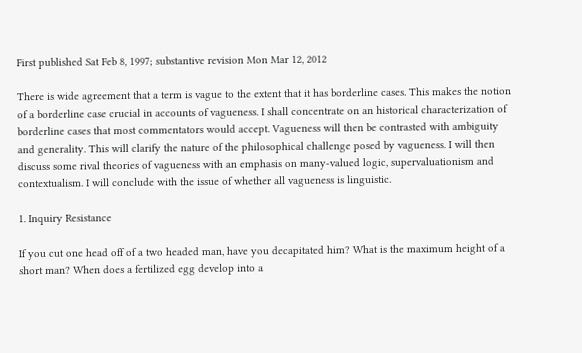First published Sat Feb 8, 1997; substantive revision Mon Mar 12, 2012

There is wide agreement that a term is vague to the extent that it has borderline cases. This makes the notion of a borderline case crucial in accounts of vagueness. I shall concentrate on an historical characterization of borderline cases that most commentators would accept. Vagueness will then be contrasted with ambiguity and generality. This will clarify the nature of the philosophical challenge posed by vagueness. I will then discuss some rival theories of vagueness with an emphasis on many-valued logic, supervaluationism and contextualism. I will conclude with the issue of whether all vagueness is linguistic.

1. Inquiry Resistance

If you cut one head off of a two headed man, have you decapitated him? What is the maximum height of a short man? When does a fertilized egg develop into a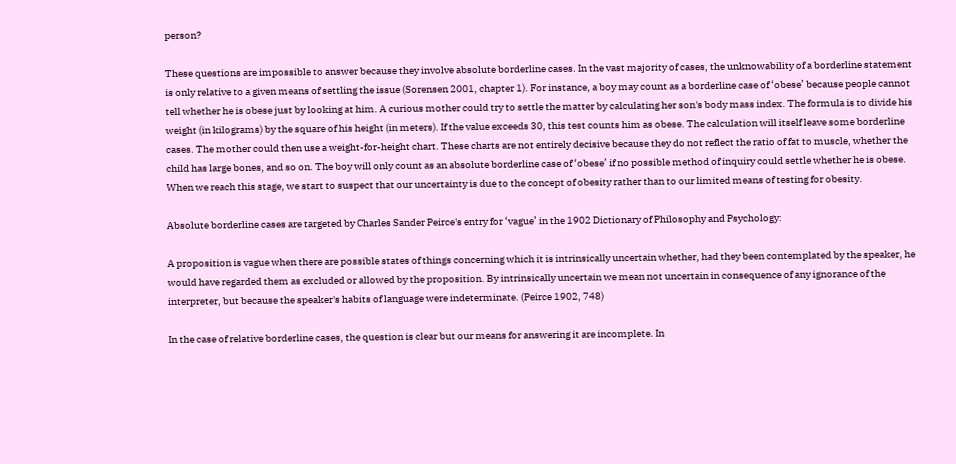person?

These questions are impossible to answer because they involve absolute borderline cases. In the vast majority of cases, the unknowability of a borderline statement is only relative to a given means of settling the issue (Sorensen 2001, chapter 1). For instance, a boy may count as a borderline case of ‘obese’ because people cannot tell whether he is obese just by looking at him. A curious mother could try to settle the matter by calculating her son's body mass index. The formula is to divide his weight (in kilograms) by the square of his height (in meters). If the value exceeds 30, this test counts him as obese. The calculation will itself leave some borderline cases. The mother could then use a weight-for-height chart. These charts are not entirely decisive because they do not reflect the ratio of fat to muscle, whether the child has large bones, and so on. The boy will only count as an absolute borderline case of ‘obese’ if no possible method of inquiry could settle whether he is obese. When we reach this stage, we start to suspect that our uncertainty is due to the concept of obesity rather than to our limited means of testing for obesity.

Absolute borderline cases are targeted by Charles Sander Peirce's entry for ‘vague’ in the 1902 Dictionary of Philosophy and Psychology:

A proposition is vague when there are possible states of things concerning which it is intrinsically uncertain whether, had they been contemplated by the speaker, he would have regarded them as excluded or allowed by the proposition. By intrinsically uncertain we mean not uncertain in consequence of any ignorance of the interpreter, but because the speaker's habits of language were indeterminate. (Peirce 1902, 748)

In the case of relative borderline cases, the question is clear but our means for answering it are incomplete. In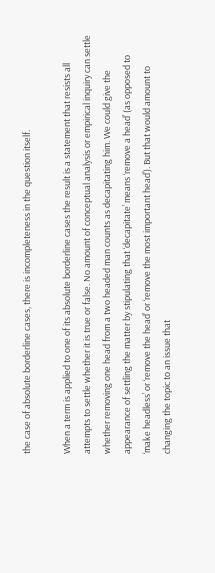the case of absolute borderline cases, there is incompleteness in the question itself.

When a term is applied to one of its absolute borderline cases the result is a statement that resists all attempts to settle whether it is true or false. No amount of conceptual analysis or empirical inquiry can settle whether removing one head from a two headed man counts as decapitating him. We could give the appearance of settling the matter by stipulating that ‘decapitate’ means ‘remove a head’ (as opposed to ‘make headless’ or ‘remove the head’ or ‘remove the most important head’). But that would amount to changing the topic to an issue that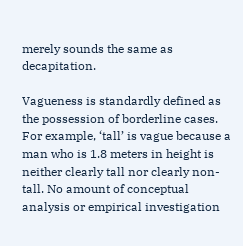merely sounds the same as decapitation.

Vagueness is standardly defined as the possession of borderline cases. For example, ‘tall’ is vague because a man who is 1.8 meters in height is neither clearly tall nor clearly non-tall. No amount of conceptual analysis or empirical investigation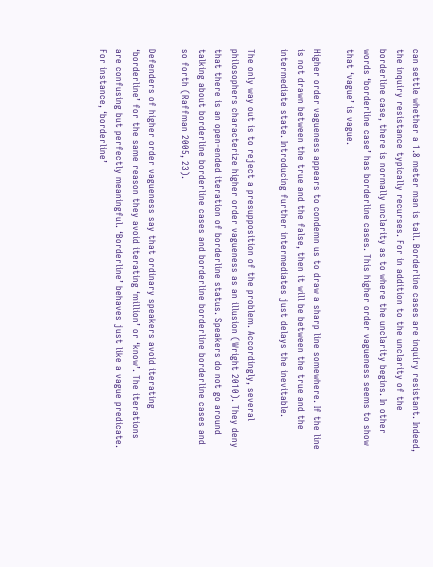can settle whether a 1.8 meter man is tall. Borderline cases are inquiry resistant. Indeed, the inquiry resistance typically recurses. For in addition to the unclarity of the borderline case, there is normally unclarity as to where the unclarity begins. In other words ‘borderline case’ has borderline cases. This higher order vagueness seems to show that ‘vague’ is vague.

Higher order vagueness appears to condemn us to draw a sharp line somewhere. If the line is not drawn between the true and the false, then it will be between the true and the intermediate state. Introducing further intermediates just delays the inevitable.

The only way out is to reject a presupposition of the problem. Accordingly, several philosophers characterize higher order vagueness as an illusion (Wright 2010). They deny that there is an open-ended iteration of borderline status. Speakers do not go around talking about borderline borderline cases and borderline borderline borderline cases and so forth (Raffman 2005, 23).

Defenders of higher order vagueness say that ordinary speakers avoid iterating ‘borderline’ for the same reason they avoid iterating ‘million’ or ‘know’. The iterations are confusing but perfectly meaningful. ‘Borderline’ behaves just like a vague predicate. For instance, ‘borderline’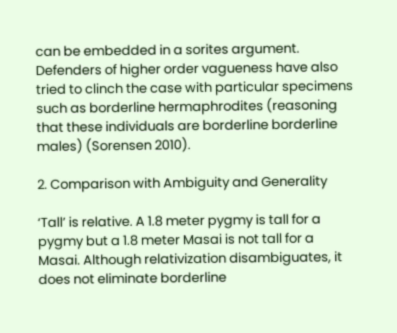can be embedded in a sorites argument. Defenders of higher order vagueness have also tried to clinch the case with particular specimens such as borderline hermaphrodites (reasoning that these individuals are borderline borderline males) (Sorensen 2010).

2. Comparison with Ambiguity and Generality

‘Tall’ is relative. A 1.8 meter pygmy is tall for a pygmy but a 1.8 meter Masai is not tall for a Masai. Although relativization disambiguates, it does not eliminate borderline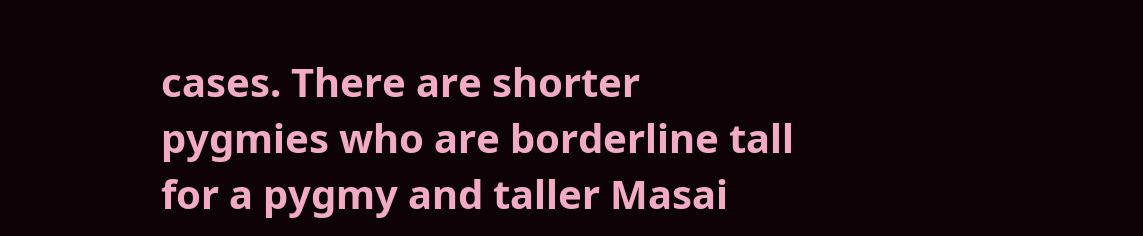cases. There are shorter pygmies who are borderline tall for a pygmy and taller Masai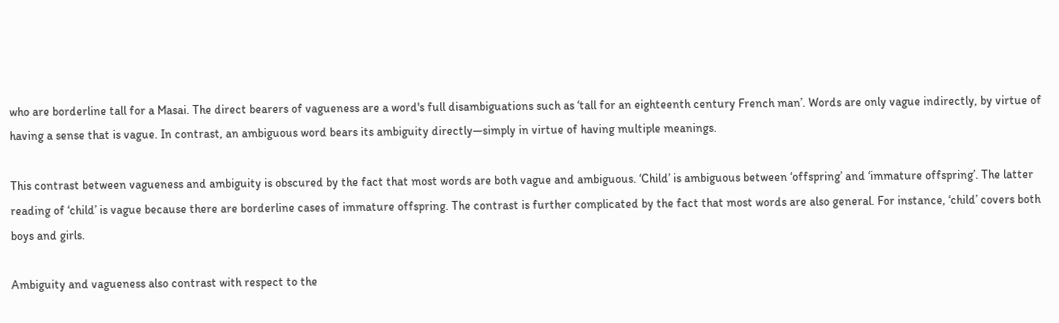who are borderline tall for a Masai. The direct bearers of vagueness are a word's full disambiguations such as ‘tall for an eighteenth century French man’. Words are only vague indirectly, by virtue of having a sense that is vague. In contrast, an ambiguous word bears its ambiguity directly—simply in virtue of having multiple meanings.

This contrast between vagueness and ambiguity is obscured by the fact that most words are both vague and ambiguous. ‘Child’ is ambiguous between ‘offspring’ and ‘immature offspring’. The latter reading of ‘child’ is vague because there are borderline cases of immature offspring. The contrast is further complicated by the fact that most words are also general. For instance, ‘child’ covers both boys and girls.

Ambiguity and vagueness also contrast with respect to the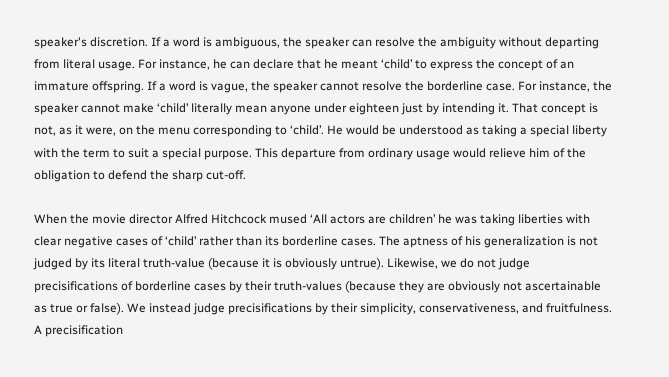speaker's discretion. If a word is ambiguous, the speaker can resolve the ambiguity without departing from literal usage. For instance, he can declare that he meant ‘child’ to express the concept of an immature offspring. If a word is vague, the speaker cannot resolve the borderline case. For instance, the speaker cannot make ‘child’ literally mean anyone under eighteen just by intending it. That concept is not, as it were, on the menu corresponding to ‘child’. He would be understood as taking a special liberty with the term to suit a special purpose. This departure from ordinary usage would relieve him of the obligation to defend the sharp cut-off.

When the movie director Alfred Hitchcock mused ‘All actors are children’ he was taking liberties with clear negative cases of ‘child’ rather than its borderline cases. The aptness of his generalization is not judged by its literal truth-value (because it is obviously untrue). Likewise, we do not judge precisifications of borderline cases by their truth-values (because they are obviously not ascertainable as true or false). We instead judge precisifications by their simplicity, conservativeness, and fruitfulness. A precisification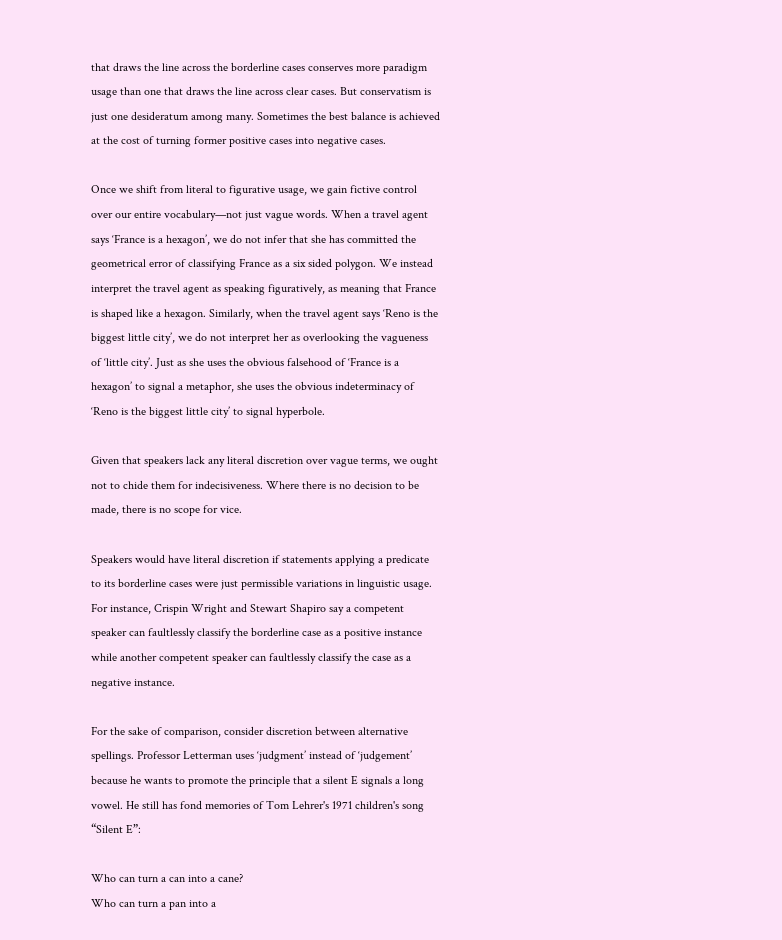that draws the line across the borderline cases conserves more paradigm usage than one that draws the line across clear cases. But conservatism is just one desideratum among many. Sometimes the best balance is achieved at the cost of turning former positive cases into negative cases.

Once we shift from literal to figurative usage, we gain fictive control over our entire vocabulary—not just vague words. When a travel agent says ‘France is a hexagon’, we do not infer that she has committed the geometrical error of classifying France as a six sided polygon. We instead interpret the travel agent as speaking figuratively, as meaning that France is shaped like a hexagon. Similarly, when the travel agent says ‘Reno is the biggest little city’, we do not interpret her as overlooking the vagueness of ‘little city’. Just as she uses the obvious falsehood of ‘France is a hexagon’ to signal a metaphor, she uses the obvious indeterminacy of ‘Reno is the biggest little city’ to signal hyperbole.

Given that speakers lack any literal discretion over vague terms, we ought not to chide them for indecisiveness. Where there is no decision to be made, there is no scope for vice.

Speakers would have literal discretion if statements applying a predicate to its borderline cases were just permissible variations in linguistic usage. For instance, Crispin Wright and Stewart Shapiro say a competent speaker can faultlessly classify the borderline case as a positive instance while another competent speaker can faultlessly classify the case as a negative instance.

For the sake of comparison, consider discretion between alternative spellings. Professor Letterman uses ‘judgment’ instead of ‘judgement’ because he wants to promote the principle that a silent E signals a long vowel. He still has fond memories of Tom Lehrer's 1971 children's song “Silent E”:

Who can turn a can into a cane?
Who can turn a pan into a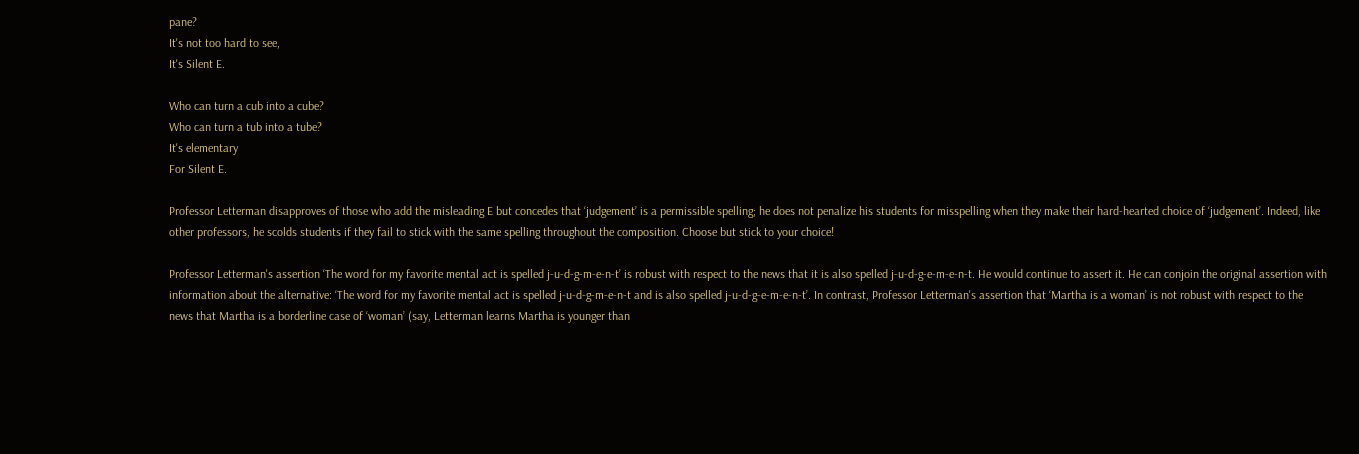pane?
It's not too hard to see,
It's Silent E.

Who can turn a cub into a cube?
Who can turn a tub into a tube?
It's elementary
For Silent E.

Professor Letterman disapproves of those who add the misleading E but concedes that ‘judgement’ is a permissible spelling; he does not penalize his students for misspelling when they make their hard-hearted choice of ‘judgement’. Indeed, like other professors, he scolds students if they fail to stick with the same spelling throughout the composition. Choose but stick to your choice!

Professor Letterman's assertion ‘The word for my favorite mental act is spelled j-u-d-g-m-e-n-t’ is robust with respect to the news that it is also spelled j-u-d-g-e-m-e-n-t. He would continue to assert it. He can conjoin the original assertion with information about the alternative: ‘The word for my favorite mental act is spelled j-u-d-g-m-e-n-t and is also spelled j-u-d-g-e-m-e-n-t’. In contrast, Professor Letterman's assertion that ‘Martha is a woman’ is not robust with respect to the news that Martha is a borderline case of ‘woman’ (say, Letterman learns Martha is younger than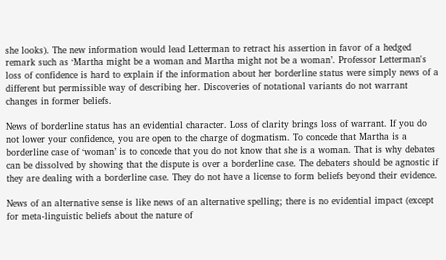she looks). The new information would lead Letterman to retract his assertion in favor of a hedged remark such as ‘Martha might be a woman and Martha might not be a woman’. Professor Letterman's loss of confidence is hard to explain if the information about her borderline status were simply news of a different but permissible way of describing her. Discoveries of notational variants do not warrant changes in former beliefs.

News of borderline status has an evidential character. Loss of clarity brings loss of warrant. If you do not lower your confidence, you are open to the charge of dogmatism. To concede that Martha is a borderline case of ‘woman’ is to concede that you do not know that she is a woman. That is why debates can be dissolved by showing that the dispute is over a borderline case. The debaters should be agnostic if they are dealing with a borderline case. They do not have a license to form beliefs beyond their evidence.

News of an alternative sense is like news of an alternative spelling; there is no evidential impact (except for meta-linguistic beliefs about the nature of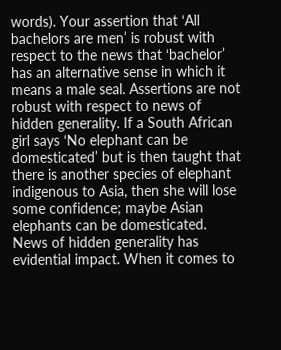words). Your assertion that ‘All bachelors are men’ is robust with respect to the news that ‘bachelor’ has an alternative sense in which it means a male seal. Assertions are not robust with respect to news of hidden generality. If a South African girl says ‘No elephant can be domesticated’ but is then taught that there is another species of elephant indigenous to Asia, then she will lose some confidence; maybe Asian elephants can be domesticated. News of hidden generality has evidential impact. When it comes to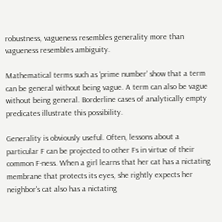robustness, vagueness resembles generality more than vagueness resembles ambiguity.

Mathematical terms such as ‘prime number’ show that a term can be general without being vague. A term can also be vague without being general. Borderline cases of analytically empty predicates illustrate this possibility.

Generality is obviously useful. Often, lessons about a particular F can be projected to other Fs in virtue of their common F-ness. When a girl learns that her cat has a nictating membrane that protects its eyes, she rightly expects her neighbor's cat also has a nictating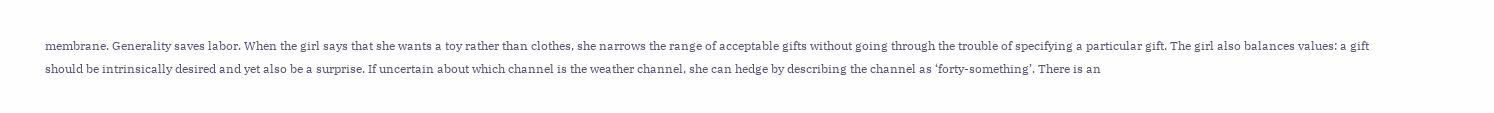membrane. Generality saves labor. When the girl says that she wants a toy rather than clothes, she narrows the range of acceptable gifts without going through the trouble of specifying a particular gift. The girl also balances values: a gift should be intrinsically desired and yet also be a surprise. If uncertain about which channel is the weather channel, she can hedge by describing the channel as ‘forty-something’. There is an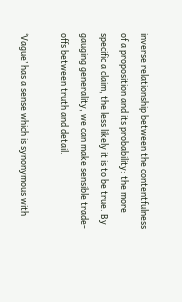inverse relationship between the contentfulness of a proposition and its probability: the more specific a claim, the less likely it is to be true. By gauging generality, we can make sensible trade-offs between truth and detail.

‘Vague’ has a sense which is synonymous with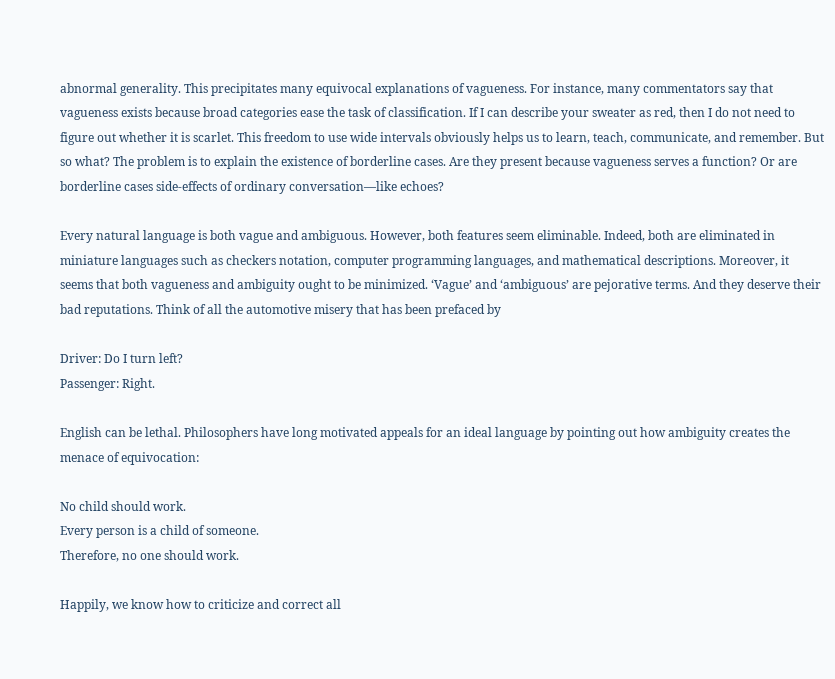abnormal generality. This precipitates many equivocal explanations of vagueness. For instance, many commentators say that vagueness exists because broad categories ease the task of classification. If I can describe your sweater as red, then I do not need to figure out whether it is scarlet. This freedom to use wide intervals obviously helps us to learn, teach, communicate, and remember. But so what? The problem is to explain the existence of borderline cases. Are they present because vagueness serves a function? Or are borderline cases side-effects of ordinary conversation—like echoes?

Every natural language is both vague and ambiguous. However, both features seem eliminable. Indeed, both are eliminated in miniature languages such as checkers notation, computer programming languages, and mathematical descriptions. Moreover, it seems that both vagueness and ambiguity ought to be minimized. ‘Vague’ and ‘ambiguous’ are pejorative terms. And they deserve their bad reputations. Think of all the automotive misery that has been prefaced by

Driver: Do I turn left?
Passenger: Right.

English can be lethal. Philosophers have long motivated appeals for an ideal language by pointing out how ambiguity creates the menace of equivocation:

No child should work.
Every person is a child of someone.
Therefore, no one should work.

Happily, we know how to criticize and correct all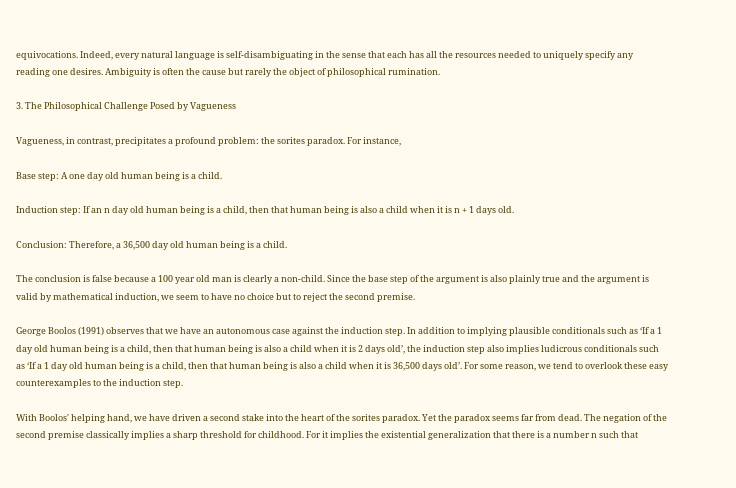equivocations. Indeed, every natural language is self-disambiguating in the sense that each has all the resources needed to uniquely specify any reading one desires. Ambiguity is often the cause but rarely the object of philosophical rumination.

3. The Philosophical Challenge Posed by Vagueness

Vagueness, in contrast, precipitates a profound problem: the sorites paradox. For instance,

Base step: A one day old human being is a child.

Induction step: If an n day old human being is a child, then that human being is also a child when it is n + 1 days old.

Conclusion: Therefore, a 36,500 day old human being is a child.

The conclusion is false because a 100 year old man is clearly a non-child. Since the base step of the argument is also plainly true and the argument is valid by mathematical induction, we seem to have no choice but to reject the second premise.

George Boolos (1991) observes that we have an autonomous case against the induction step. In addition to implying plausible conditionals such as ‘If a 1 day old human being is a child, then that human being is also a child when it is 2 days old’, the induction step also implies ludicrous conditionals such as ‘If a 1 day old human being is a child, then that human being is also a child when it is 36,500 days old’. For some reason, we tend to overlook these easy counterexamples to the induction step.

With Boolos' helping hand, we have driven a second stake into the heart of the sorites paradox. Yet the paradox seems far from dead. The negation of the second premise classically implies a sharp threshold for childhood. For it implies the existential generalization that there is a number n such that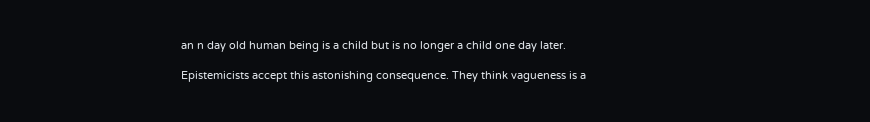an n day old human being is a child but is no longer a child one day later.

Epistemicists accept this astonishing consequence. They think vagueness is a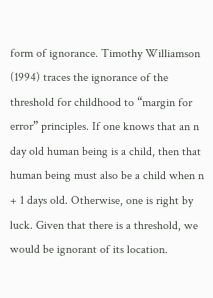form of ignorance. Timothy Williamson (1994) traces the ignorance of the threshold for childhood to “margin for error” principles. If one knows that an n day old human being is a child, then that human being must also be a child when n + 1 days old. Otherwise, one is right by luck. Given that there is a threshold, we would be ignorant of its location.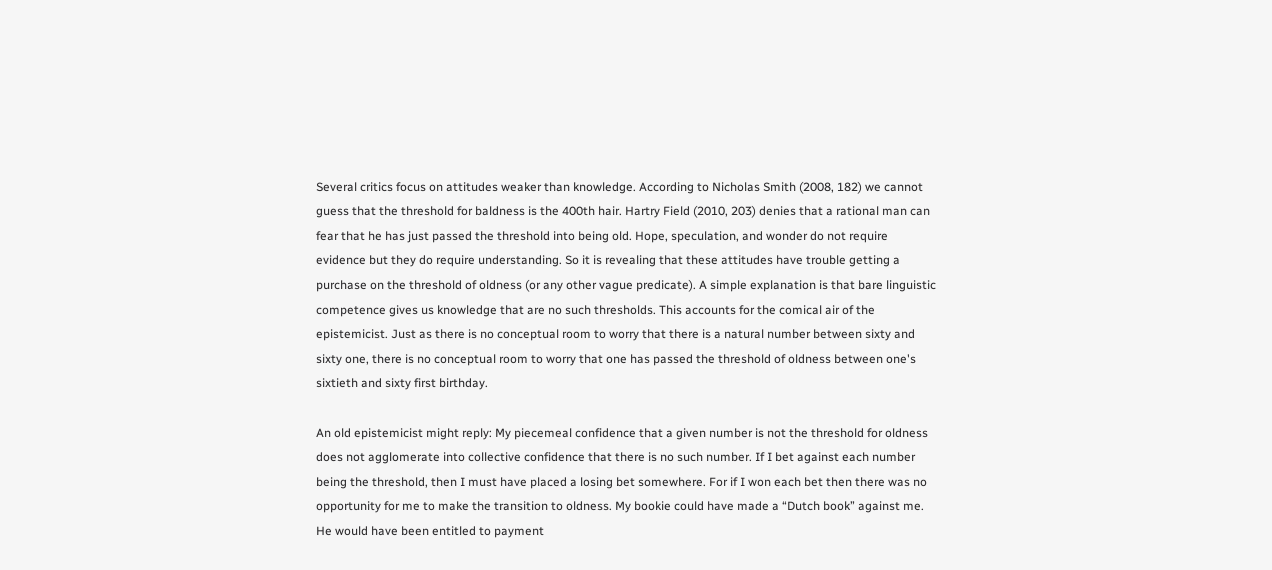Several critics focus on attitudes weaker than knowledge. According to Nicholas Smith (2008, 182) we cannot guess that the threshold for baldness is the 400th hair. Hartry Field (2010, 203) denies that a rational man can fear that he has just passed the threshold into being old. Hope, speculation, and wonder do not require evidence but they do require understanding. So it is revealing that these attitudes have trouble getting a purchase on the threshold of oldness (or any other vague predicate). A simple explanation is that bare linguistic competence gives us knowledge that are no such thresholds. This accounts for the comical air of the epistemicist. Just as there is no conceptual room to worry that there is a natural number between sixty and sixty one, there is no conceptual room to worry that one has passed the threshold of oldness between one's sixtieth and sixty first birthday.

An old epistemicist might reply: My piecemeal confidence that a given number is not the threshold for oldness does not agglomerate into collective confidence that there is no such number. If I bet against each number being the threshold, then I must have placed a losing bet somewhere. For if I won each bet then there was no opportunity for me to make the transition to oldness. My bookie could have made a “Dutch book” against me. He would have been entitled to payment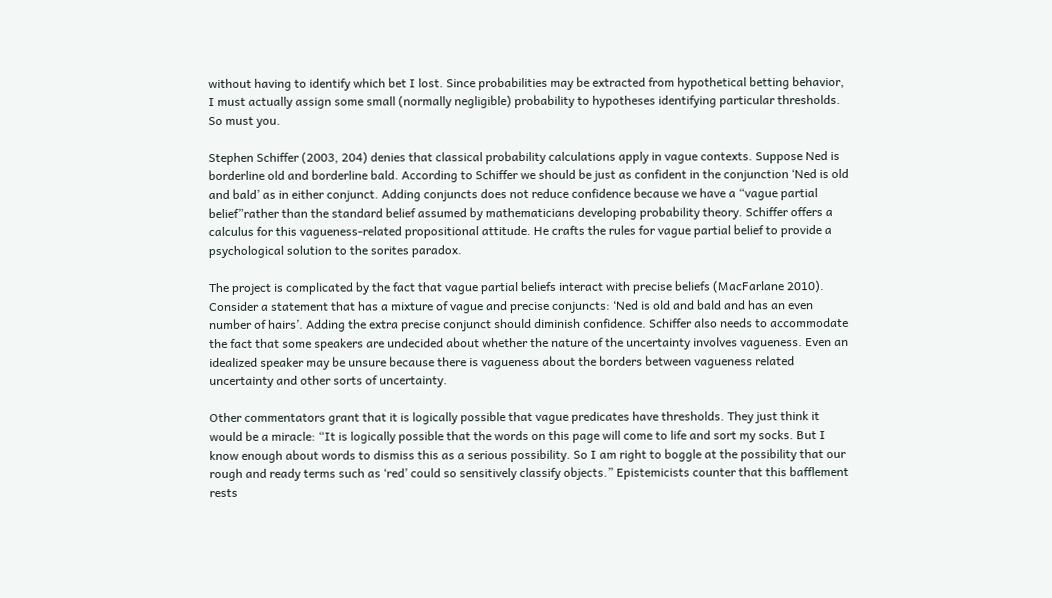without having to identify which bet I lost. Since probabilities may be extracted from hypothetical betting behavior, I must actually assign some small (normally negligible) probability to hypotheses identifying particular thresholds. So must you.

Stephen Schiffer (2003, 204) denies that classical probability calculations apply in vague contexts. Suppose Ned is borderline old and borderline bald. According to Schiffer we should be just as confident in the conjunction ‘Ned is old and bald’ as in either conjunct. Adding conjuncts does not reduce confidence because we have a “vague partial belief”rather than the standard belief assumed by mathematicians developing probability theory. Schiffer offers a calculus for this vagueness-related propositional attitude. He crafts the rules for vague partial belief to provide a psychological solution to the sorites paradox.

The project is complicated by the fact that vague partial beliefs interact with precise beliefs (MacFarlane 2010). Consider a statement that has a mixture of vague and precise conjuncts: ‘Ned is old and bald and has an even number of hairs’. Adding the extra precise conjunct should diminish confidence. Schiffer also needs to accommodate the fact that some speakers are undecided about whether the nature of the uncertainty involves vagueness. Even an idealized speaker may be unsure because there is vagueness about the borders between vagueness related uncertainty and other sorts of uncertainty.

Other commentators grant that it is logically possible that vague predicates have thresholds. They just think it would be a miracle: “It is logically possible that the words on this page will come to life and sort my socks. But I know enough about words to dismiss this as a serious possibility. So I am right to boggle at the possibility that our rough and ready terms such as ‘red’ could so sensitively classify objects.” Epistemicists counter that this bafflement rests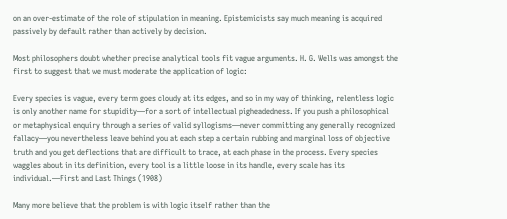on an over-estimate of the role of stipulation in meaning. Epistemicists say much meaning is acquired passively by default rather than actively by decision.

Most philosophers doubt whether precise analytical tools fit vague arguments. H. G. Wells was amongst the first to suggest that we must moderate the application of logic:

Every species is vague, every term goes cloudy at its edges, and so in my way of thinking, relentless logic is only another name for stupidity—for a sort of intellectual pigheadedness. If you push a philosophical or metaphysical enquiry through a series of valid syllogisms—never committing any generally recognized fallacy—you nevertheless leave behind you at each step a certain rubbing and marginal loss of objective truth and you get deflections that are difficult to trace, at each phase in the process. Every species waggles about in its definition, every tool is a little loose in its handle, every scale has its individual.—First and Last Things (1908)

Many more believe that the problem is with logic itself rather than the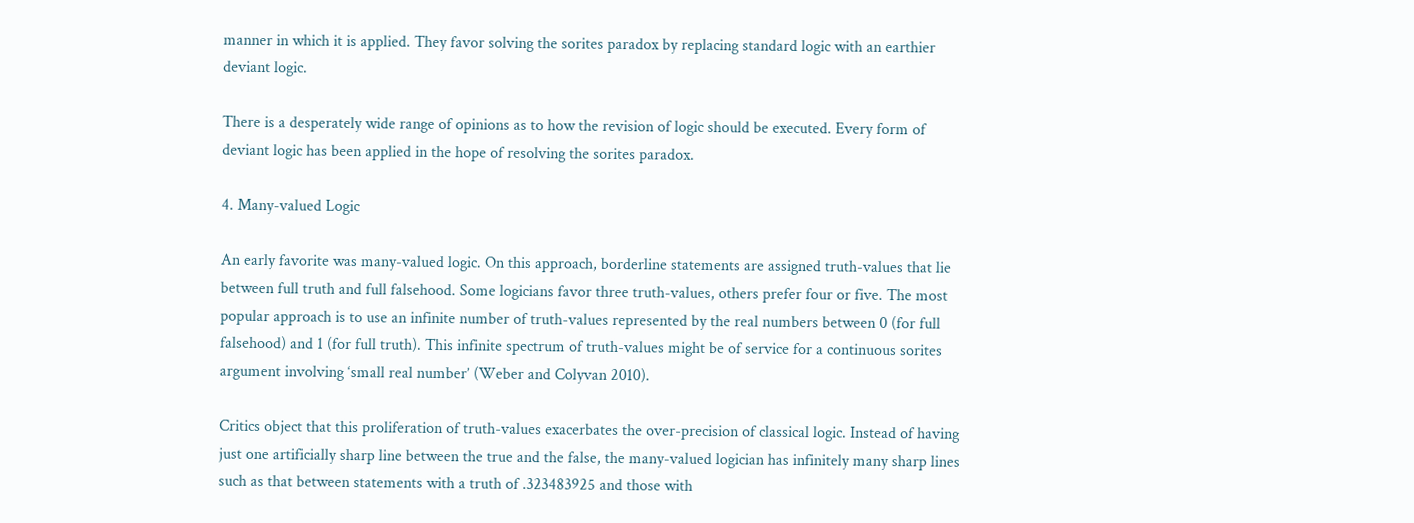manner in which it is applied. They favor solving the sorites paradox by replacing standard logic with an earthier deviant logic.

There is a desperately wide range of opinions as to how the revision of logic should be executed. Every form of deviant logic has been applied in the hope of resolving the sorites paradox.

4. Many-valued Logic

An early favorite was many-valued logic. On this approach, borderline statements are assigned truth-values that lie between full truth and full falsehood. Some logicians favor three truth-values, others prefer four or five. The most popular approach is to use an infinite number of truth-values represented by the real numbers between 0 (for full falsehood) and 1 (for full truth). This infinite spectrum of truth-values might be of service for a continuous sorites argument involving ‘small real number’ (Weber and Colyvan 2010).

Critics object that this proliferation of truth-values exacerbates the over-precision of classical logic. Instead of having just one artificially sharp line between the true and the false, the many-valued logician has infinitely many sharp lines such as that between statements with a truth of .323483925 and those with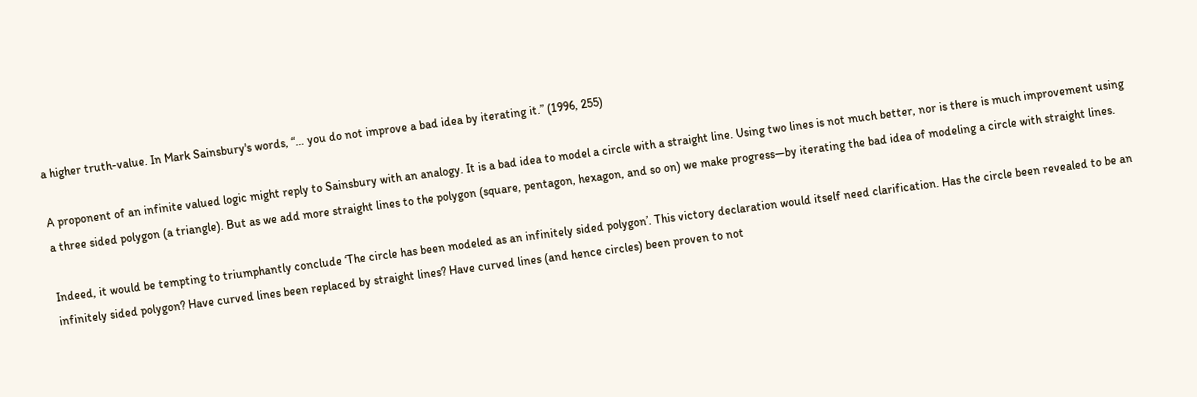a higher truth-value. In Mark Sainsbury's words, “… you do not improve a bad idea by iterating it.” (1996, 255)

A proponent of an infinite valued logic might reply to Sainsbury with an analogy. It is a bad idea to model a circle with a straight line. Using two lines is not much better, nor is there is much improvement using a three sided polygon (a triangle). But as we add more straight lines to the polygon (square, pentagon, hexagon, and so on) we make progress—by iterating the bad idea of modeling a circle with straight lines.

Indeed, it would be tempting to triumphantly conclude ‘The circle has been modeled as an infinitely sided polygon’. This victory declaration would itself need clarification. Has the circle been revealed to be an infinitely sided polygon? Have curved lines been replaced by straight lines? Have curved lines (and hence circles) been proven to not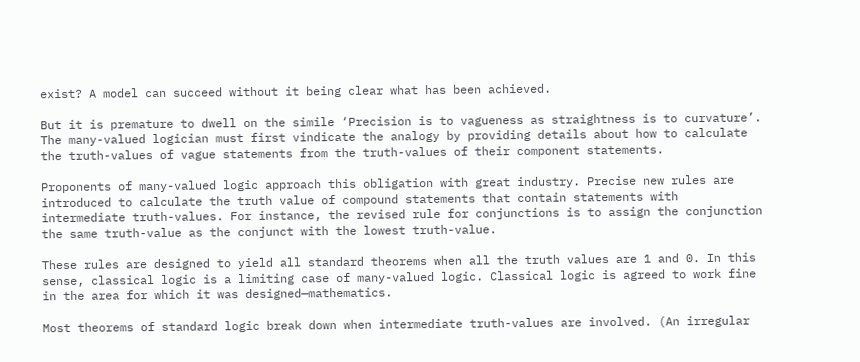exist? A model can succeed without it being clear what has been achieved.

But it is premature to dwell on the simile ‘Precision is to vagueness as straightness is to curvature’. The many-valued logician must first vindicate the analogy by providing details about how to calculate the truth-values of vague statements from the truth-values of their component statements.

Proponents of many-valued logic approach this obligation with great industry. Precise new rules are introduced to calculate the truth value of compound statements that contain statements with intermediate truth-values. For instance, the revised rule for conjunctions is to assign the conjunction the same truth-value as the conjunct with the lowest truth-value.

These rules are designed to yield all standard theorems when all the truth values are 1 and 0. In this sense, classical logic is a limiting case of many-valued logic. Classical logic is agreed to work fine in the area for which it was designed—mathematics.

Most theorems of standard logic break down when intermediate truth-values are involved. (An irregular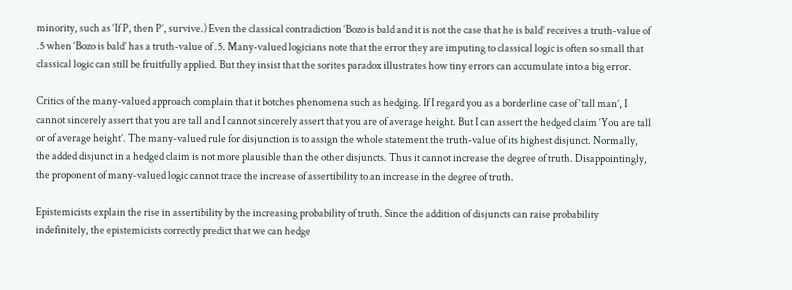minority, such as ‘If P, then P’, survive.) Even the classical contradiction ‘Bozo is bald and it is not the case that he is bald’ receives a truth-value of .5 when ‘Bozo is bald’ has a truth-value of .5. Many-valued logicians note that the error they are imputing to classical logic is often so small that classical logic can still be fruitfully applied. But they insist that the sorites paradox illustrates how tiny errors can accumulate into a big error.

Critics of the many-valued approach complain that it botches phenomena such as hedging. If I regard you as a borderline case of ‘tall man’, I cannot sincerely assert that you are tall and I cannot sincerely assert that you are of average height. But I can assert the hedged claim ‘You are tall or of average height’. The many-valued rule for disjunction is to assign the whole statement the truth-value of its highest disjunct. Normally, the added disjunct in a hedged claim is not more plausible than the other disjuncts. Thus it cannot increase the degree of truth. Disappointingly, the proponent of many-valued logic cannot trace the increase of assertibility to an increase in the degree of truth.

Epistemicists explain the rise in assertibility by the increasing probability of truth. Since the addition of disjuncts can raise probability indefinitely, the epistemicists correctly predict that we can hedge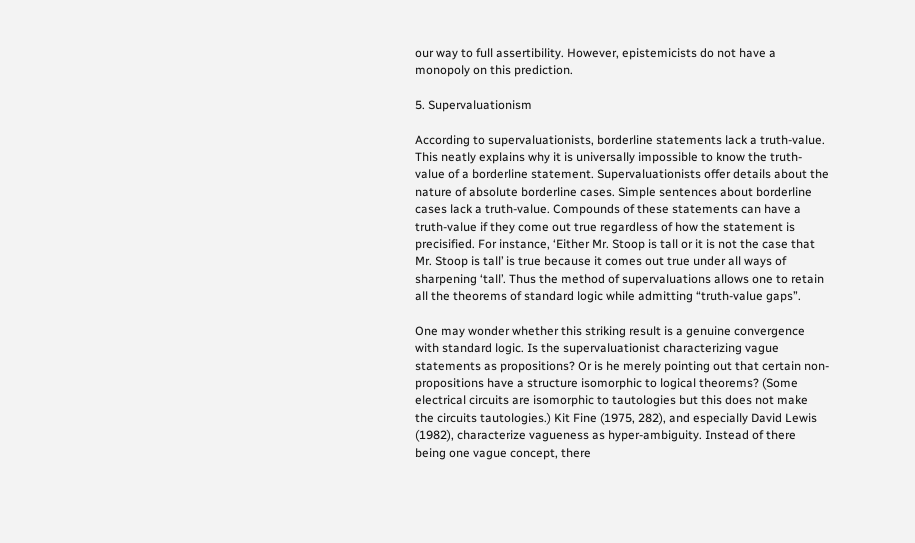our way to full assertibility. However, epistemicists do not have a monopoly on this prediction.

5. Supervaluationism

According to supervaluationists, borderline statements lack a truth-value. This neatly explains why it is universally impossible to know the truth-value of a borderline statement. Supervaluationists offer details about the nature of absolute borderline cases. Simple sentences about borderline cases lack a truth-value. Compounds of these statements can have a truth-value if they come out true regardless of how the statement is precisified. For instance, ‘Either Mr. Stoop is tall or it is not the case that Mr. Stoop is tall’ is true because it comes out true under all ways of sharpening ‘tall’. Thus the method of supervaluations allows one to retain all the theorems of standard logic while admitting “truth-value gaps”.

One may wonder whether this striking result is a genuine convergence with standard logic. Is the supervaluationist characterizing vague statements as propositions? Or is he merely pointing out that certain non-propositions have a structure isomorphic to logical theorems? (Some electrical circuits are isomorphic to tautologies but this does not make the circuits tautologies.) Kit Fine (1975, 282), and especially David Lewis (1982), characterize vagueness as hyper-ambiguity. Instead of there being one vague concept, there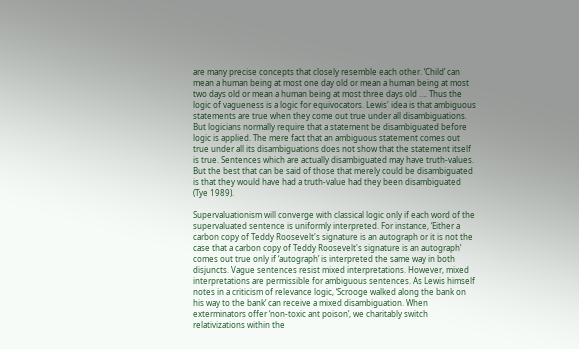are many precise concepts that closely resemble each other. ‘Child’ can mean a human being at most one day old or mean a human being at most two days old or mean a human being at most three days old …. Thus the logic of vagueness is a logic for equivocators. Lewis' idea is that ambiguous statements are true when they come out true under all disambiguations. But logicians normally require that a statement be disambiguated before logic is applied. The mere fact that an ambiguous statement comes out true under all its disambiguations does not show that the statement itself is true. Sentences which are actually disambiguated may have truth-values. But the best that can be said of those that merely could be disambiguated is that they would have had a truth-value had they been disambiguated (Tye 1989).

Supervaluationism will converge with classical logic only if each word of the supervaluated sentence is uniformly interpreted. For instance, ‘Either a carbon copy of Teddy Roosevelt's signature is an autograph or it is not the case that a carbon copy of Teddy Roosevelt's signature is an autograph’ comes out true only if ‘autograph’ is interpreted the same way in both disjuncts. Vague sentences resist mixed interpretations. However, mixed interpretations are permissible for ambiguous sentences. As Lewis himself notes in a criticism of relevance logic, ‘Scrooge walked along the bank on his way to the bank’ can receive a mixed disambiguation. When exterminators offer ‘non-toxic ant poison’, we charitably switch relativizations within the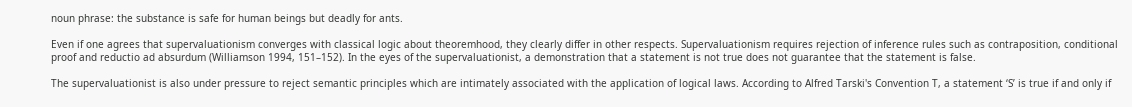noun phrase: the substance is safe for human beings but deadly for ants.

Even if one agrees that supervaluationism converges with classical logic about theoremhood, they clearly differ in other respects. Supervaluationism requires rejection of inference rules such as contraposition, conditional proof and reductio ad absurdum (Williamson 1994, 151–152). In the eyes of the supervaluationist, a demonstration that a statement is not true does not guarantee that the statement is false.

The supervaluationist is also under pressure to reject semantic principles which are intimately associated with the application of logical laws. According to Alfred Tarski's Convention T, a statement ‘S’ is true if and only if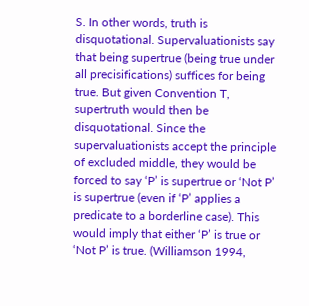S. In other words, truth is disquotational. Supervaluationists say that being supertrue (being true under all precisifications) suffices for being true. But given Convention T, supertruth would then be disquotational. Since the supervaluationists accept the principle of excluded middle, they would be forced to say ‘P’ is supertrue or ‘Not P’ is supertrue (even if ‘P’ applies a predicate to a borderline case). This would imply that either ‘P’ is true or ‘Not P’ is true. (Williamson 1994,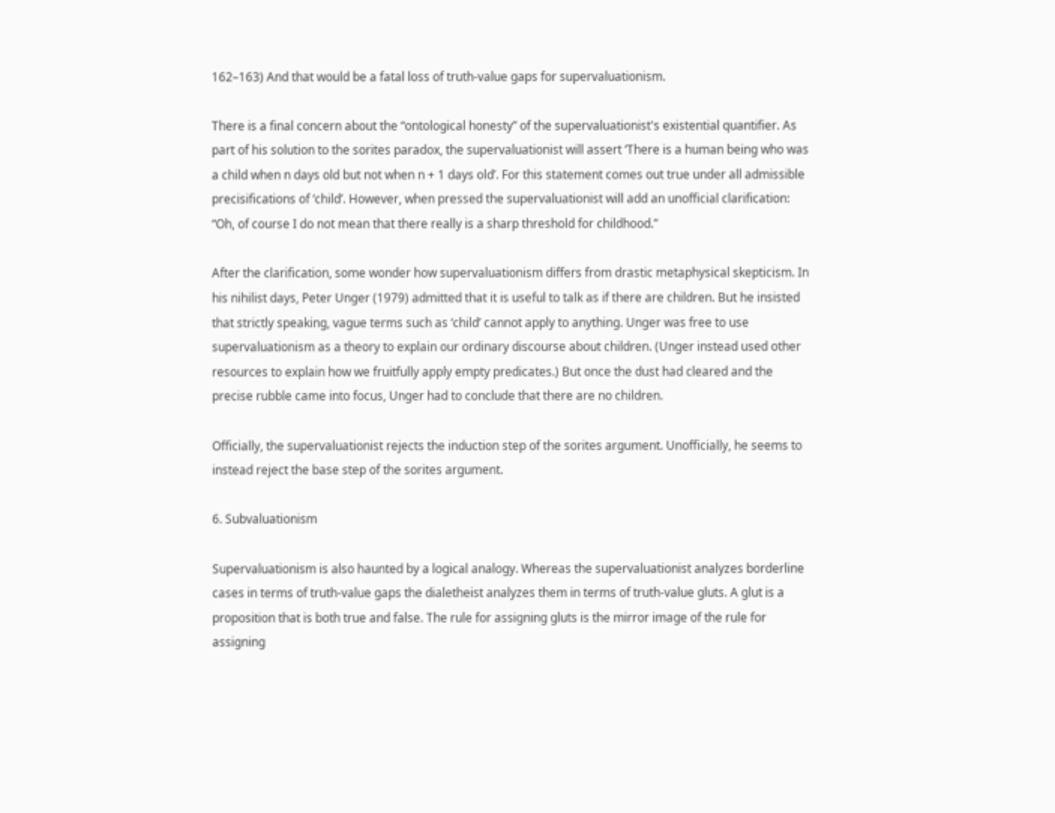162–163) And that would be a fatal loss of truth-value gaps for supervaluationism.

There is a final concern about the “ontological honesty” of the supervaluationist's existential quantifier. As part of his solution to the sorites paradox, the supervaluationist will assert ‘There is a human being who was a child when n days old but not when n + 1 days old’. For this statement comes out true under all admissible precisifications of ‘child’. However, when pressed the supervaluationist will add an unofficial clarification: “Oh, of course I do not mean that there really is a sharp threshold for childhood.”

After the clarification, some wonder how supervaluationism differs from drastic metaphysical skepticism. In his nihilist days, Peter Unger (1979) admitted that it is useful to talk as if there are children. But he insisted that strictly speaking, vague terms such as ‘child’ cannot apply to anything. Unger was free to use supervaluationism as a theory to explain our ordinary discourse about children. (Unger instead used other resources to explain how we fruitfully apply empty predicates.) But once the dust had cleared and the precise rubble came into focus, Unger had to conclude that there are no children.

Officially, the supervaluationist rejects the induction step of the sorites argument. Unofficially, he seems to instead reject the base step of the sorites argument.

6. Subvaluationism

Supervaluationism is also haunted by a logical analogy. Whereas the supervaluationist analyzes borderline cases in terms of truth-value gaps the dialetheist analyzes them in terms of truth-value gluts. A glut is a proposition that is both true and false. The rule for assigning gluts is the mirror image of the rule for assigning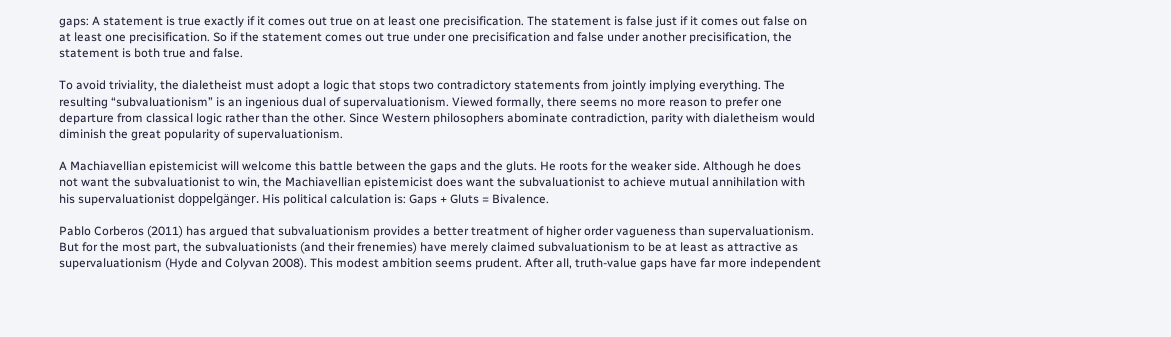gaps: A statement is true exactly if it comes out true on at least one precisification. The statement is false just if it comes out false on at least one precisification. So if the statement comes out true under one precisification and false under another precisification, the statement is both true and false.

To avoid triviality, the dialetheist must adopt a logic that stops two contradictory statements from jointly implying everything. The resulting “subvaluationism” is an ingenious dual of supervaluationism. Viewed formally, there seems no more reason to prefer one departure from classical logic rather than the other. Since Western philosophers abominate contradiction, parity with dialetheism would diminish the great popularity of supervaluationism.

A Machiavellian epistemicist will welcome this battle between the gaps and the gluts. He roots for the weaker side. Although he does not want the subvaluationist to win, the Machiavellian epistemicist does want the subvaluationist to achieve mutual annihilation with his supervaluationist doppelgänger. His political calculation is: Gaps + Gluts = Bivalence.

Pablo Corberos (2011) has argued that subvaluationism provides a better treatment of higher order vagueness than supervaluationism. But for the most part, the subvaluationists (and their frenemies) have merely claimed subvaluationism to be at least as attractive as supervaluationism (Hyde and Colyvan 2008). This modest ambition seems prudent. After all, truth-value gaps have far more independent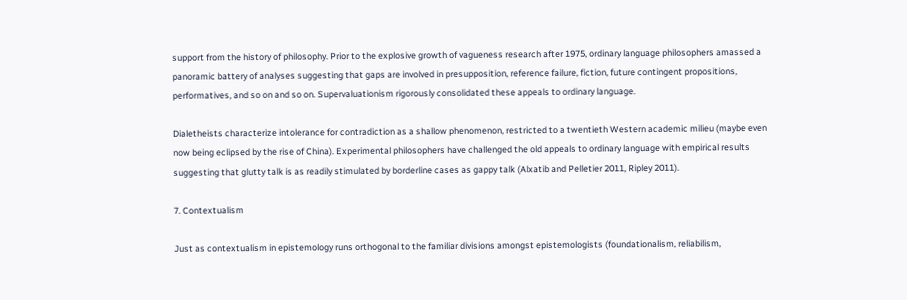support from the history of philosophy. Prior to the explosive growth of vagueness research after 1975, ordinary language philosophers amassed a panoramic battery of analyses suggesting that gaps are involved in presupposition, reference failure, fiction, future contingent propositions, performatives, and so on and so on. Supervaluationism rigorously consolidated these appeals to ordinary language.

Dialetheists characterize intolerance for contradiction as a shallow phenomenon, restricted to a twentieth Western academic milieu (maybe even now being eclipsed by the rise of China). Experimental philosophers have challenged the old appeals to ordinary language with empirical results suggesting that glutty talk is as readily stimulated by borderline cases as gappy talk (Alxatib and Pelletier 2011, Ripley 2011).

7. Contextualism

Just as contextualism in epistemology runs orthogonal to the familiar divisions amongst epistemologists (foundationalism, reliabilism,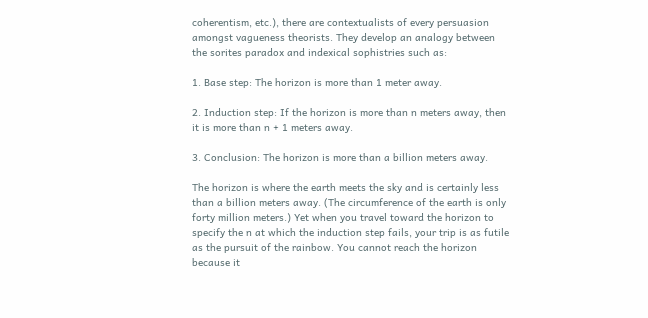coherentism, etc.), there are contextualists of every persuasion amongst vagueness theorists. They develop an analogy between the sorites paradox and indexical sophistries such as:

1. Base step: The horizon is more than 1 meter away.

2. Induction step: If the horizon is more than n meters away, then it is more than n + 1 meters away.

3. Conclusion: The horizon is more than a billion meters away.

The horizon is where the earth meets the sky and is certainly less than a billion meters away. (The circumference of the earth is only forty million meters.) Yet when you travel toward the horizon to specify the n at which the induction step fails, your trip is as futile as the pursuit of the rainbow. You cannot reach the horizon because it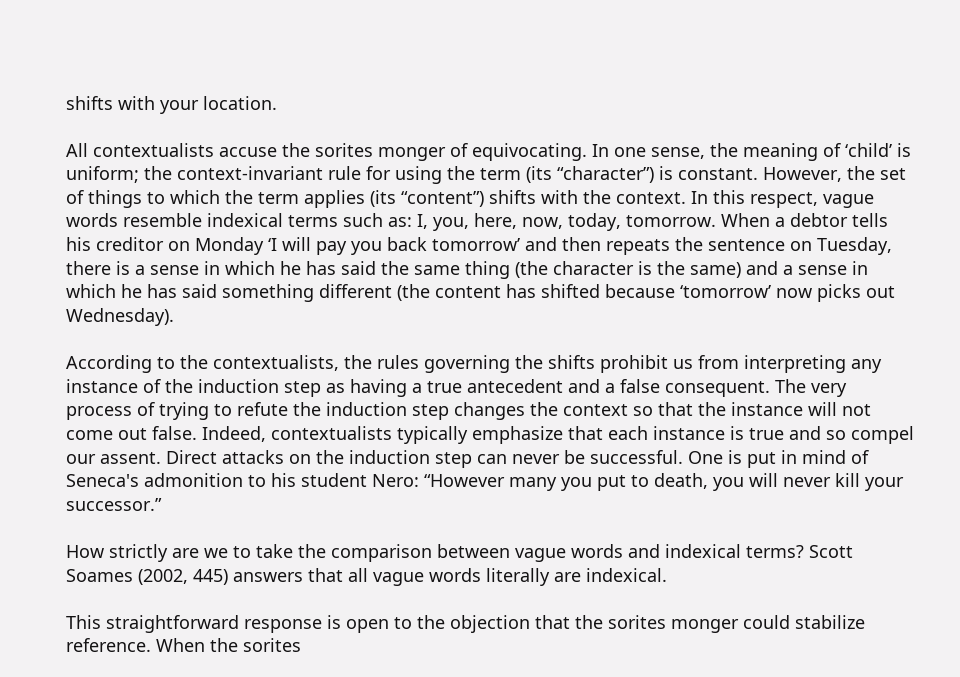shifts with your location.

All contextualists accuse the sorites monger of equivocating. In one sense, the meaning of ‘child’ is uniform; the context-invariant rule for using the term (its “character”) is constant. However, the set of things to which the term applies (its “content”) shifts with the context. In this respect, vague words resemble indexical terms such as: I, you, here, now, today, tomorrow. When a debtor tells his creditor on Monday ‘I will pay you back tomorrow’ and then repeats the sentence on Tuesday, there is a sense in which he has said the same thing (the character is the same) and a sense in which he has said something different (the content has shifted because ‘tomorrow’ now picks out Wednesday).

According to the contextualists, the rules governing the shifts prohibit us from interpreting any instance of the induction step as having a true antecedent and a false consequent. The very process of trying to refute the induction step changes the context so that the instance will not come out false. Indeed, contextualists typically emphasize that each instance is true and so compel our assent. Direct attacks on the induction step can never be successful. One is put in mind of Seneca's admonition to his student Nero: “However many you put to death, you will never kill your successor.”

How strictly are we to take the comparison between vague words and indexical terms? Scott Soames (2002, 445) answers that all vague words literally are indexical.

This straightforward response is open to the objection that the sorites monger could stabilize reference. When the sorites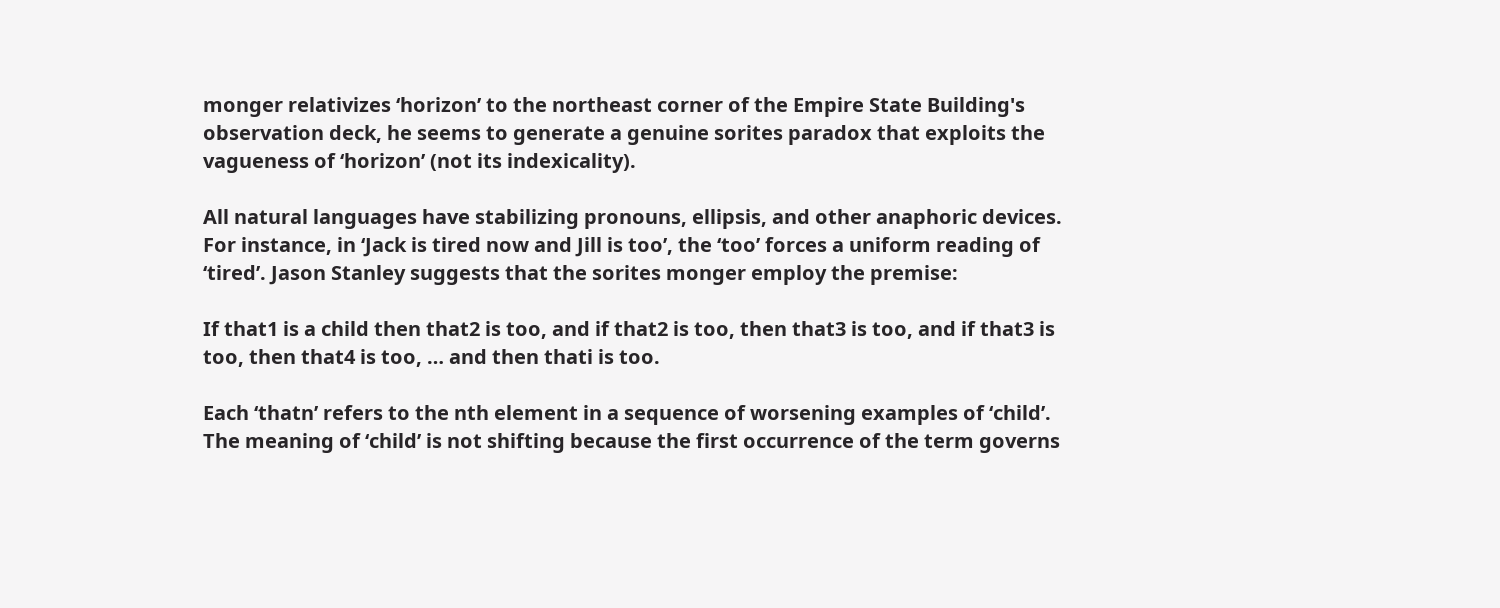monger relativizes ‘horizon’ to the northeast corner of the Empire State Building's observation deck, he seems to generate a genuine sorites paradox that exploits the vagueness of ‘horizon’ (not its indexicality).

All natural languages have stabilizing pronouns, ellipsis, and other anaphoric devices. For instance, in ‘Jack is tired now and Jill is too’, the ‘too’ forces a uniform reading of ‘tired’. Jason Stanley suggests that the sorites monger employ the premise:

If that1 is a child then that2 is too, and if that2 is too, then that3 is too, and if that3 is too, then that4 is too, … and then thati is too.

Each ‘thatn’ refers to the nth element in a sequence of worsening examples of ‘child’. The meaning of ‘child’ is not shifting because the first occurrence of the term governs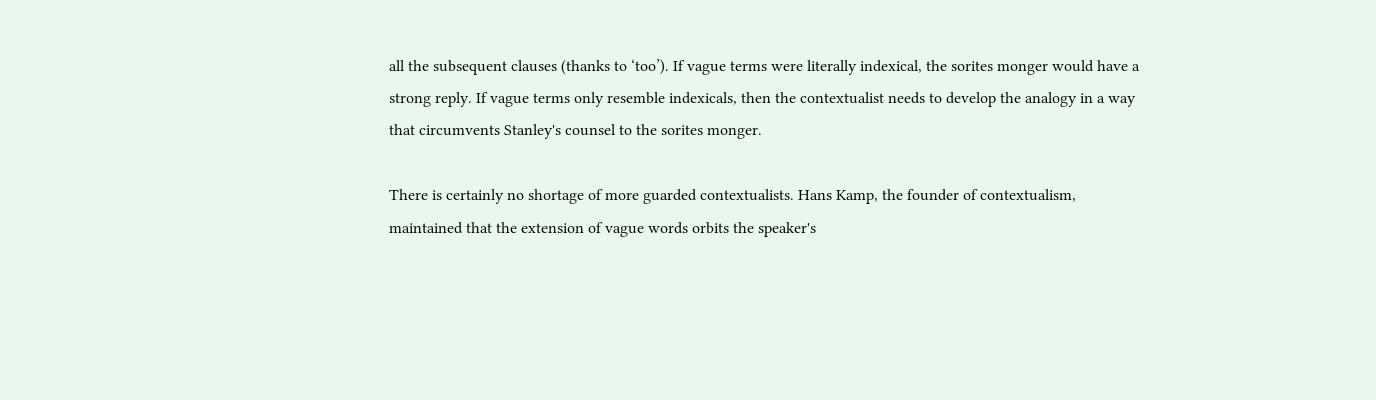all the subsequent clauses (thanks to ‘too’). If vague terms were literally indexical, the sorites monger would have a strong reply. If vague terms only resemble indexicals, then the contextualist needs to develop the analogy in a way that circumvents Stanley's counsel to the sorites monger.

There is certainly no shortage of more guarded contextualists. Hans Kamp, the founder of contextualism, maintained that the extension of vague words orbits the speaker's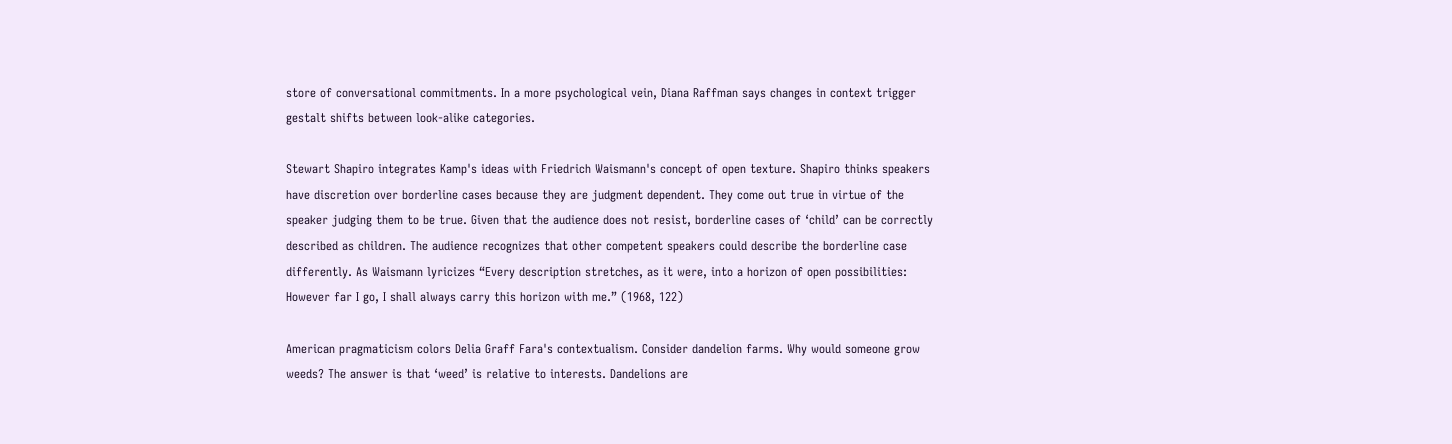store of conversational commitments. In a more psychological vein, Diana Raffman says changes in context trigger gestalt shifts between look-alike categories.

Stewart Shapiro integrates Kamp's ideas with Friedrich Waismann's concept of open texture. Shapiro thinks speakers have discretion over borderline cases because they are judgment dependent. They come out true in virtue of the speaker judging them to be true. Given that the audience does not resist, borderline cases of ‘child’ can be correctly described as children. The audience recognizes that other competent speakers could describe the borderline case differently. As Waismann lyricizes “Every description stretches, as it were, into a horizon of open possibilities: However far I go, I shall always carry this horizon with me.” (1968, 122)

American pragmaticism colors Delia Graff Fara's contextualism. Consider dandelion farms. Why would someone grow weeds? The answer is that ‘weed’ is relative to interests. Dandelions are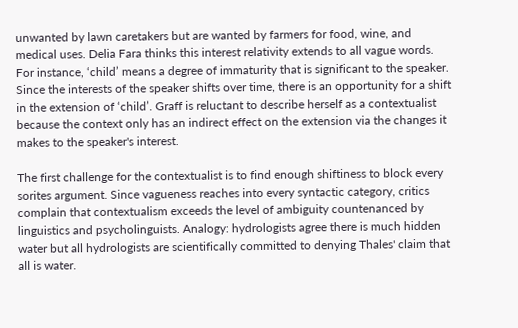unwanted by lawn caretakers but are wanted by farmers for food, wine, and medical uses. Delia Fara thinks this interest relativity extends to all vague words. For instance, ‘child’ means a degree of immaturity that is significant to the speaker. Since the interests of the speaker shifts over time, there is an opportunity for a shift in the extension of ‘child’. Graff is reluctant to describe herself as a contextualist because the context only has an indirect effect on the extension via the changes it makes to the speaker's interest.

The first challenge for the contextualist is to find enough shiftiness to block every sorites argument. Since vagueness reaches into every syntactic category, critics complain that contextualism exceeds the level of ambiguity countenanced by linguistics and psycholinguists. Analogy: hydrologists agree there is much hidden water but all hydrologists are scientifically committed to denying Thales' claim that all is water.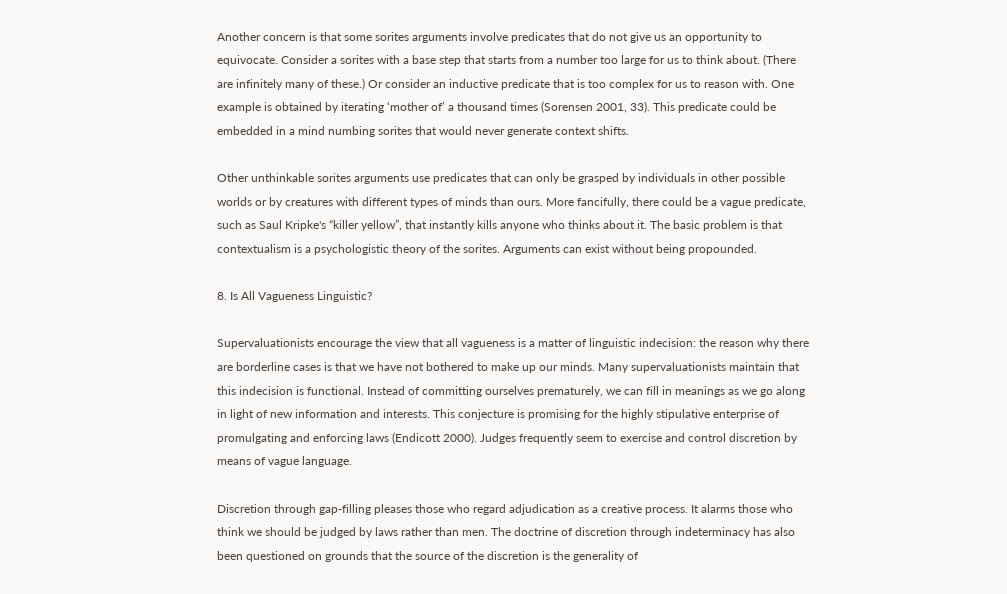Another concern is that some sorites arguments involve predicates that do not give us an opportunity to equivocate. Consider a sorites with a base step that starts from a number too large for us to think about. (There are infinitely many of these.) Or consider an inductive predicate that is too complex for us to reason with. One example is obtained by iterating ‘mother of’ a thousand times (Sorensen 2001, 33). This predicate could be embedded in a mind numbing sorites that would never generate context shifts.

Other unthinkable sorites arguments use predicates that can only be grasped by individuals in other possible worlds or by creatures with different types of minds than ours. More fancifully, there could be a vague predicate, such as Saul Kripke's “killer yellow”, that instantly kills anyone who thinks about it. The basic problem is that contextualism is a psychologistic theory of the sorites. Arguments can exist without being propounded.

8. Is All Vagueness Linguistic?

Supervaluationists encourage the view that all vagueness is a matter of linguistic indecision: the reason why there are borderline cases is that we have not bothered to make up our minds. Many supervaluationists maintain that this indecision is functional. Instead of committing ourselves prematurely, we can fill in meanings as we go along in light of new information and interests. This conjecture is promising for the highly stipulative enterprise of promulgating and enforcing laws (Endicott 2000). Judges frequently seem to exercise and control discretion by means of vague language.

Discretion through gap-filling pleases those who regard adjudication as a creative process. It alarms those who think we should be judged by laws rather than men. The doctrine of discretion through indeterminacy has also been questioned on grounds that the source of the discretion is the generality of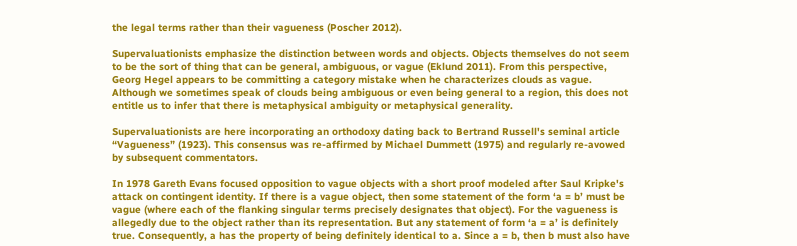the legal terms rather than their vagueness (Poscher 2012).

Supervaluationists emphasize the distinction between words and objects. Objects themselves do not seem to be the sort of thing that can be general, ambiguous, or vague (Eklund 2011). From this perspective, Georg Hegel appears to be committing a category mistake when he characterizes clouds as vague. Although we sometimes speak of clouds being ambiguous or even being general to a region, this does not entitle us to infer that there is metaphysical ambiguity or metaphysical generality.

Supervaluationists are here incorporating an orthodoxy dating back to Bertrand Russell's seminal article “Vagueness” (1923). This consensus was re-affirmed by Michael Dummett (1975) and regularly re-avowed by subsequent commentators.

In 1978 Gareth Evans focused opposition to vague objects with a short proof modeled after Saul Kripke's attack on contingent identity. If there is a vague object, then some statement of the form ‘a = b’ must be vague (where each of the flanking singular terms precisely designates that object). For the vagueness is allegedly due to the object rather than its representation. But any statement of form ‘a = a’ is definitely true. Consequently, a has the property of being definitely identical to a. Since a = b, then b must also have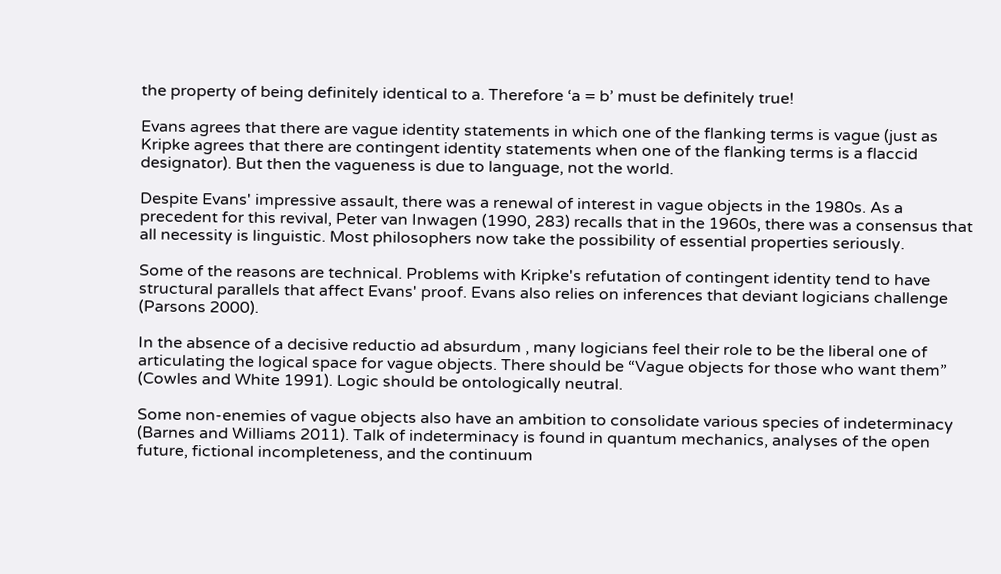the property of being definitely identical to a. Therefore ‘a = b’ must be definitely true!

Evans agrees that there are vague identity statements in which one of the flanking terms is vague (just as Kripke agrees that there are contingent identity statements when one of the flanking terms is a flaccid designator). But then the vagueness is due to language, not the world.

Despite Evans' impressive assault, there was a renewal of interest in vague objects in the 1980s. As a precedent for this revival, Peter van Inwagen (1990, 283) recalls that in the 1960s, there was a consensus that all necessity is linguistic. Most philosophers now take the possibility of essential properties seriously.

Some of the reasons are technical. Problems with Kripke's refutation of contingent identity tend to have structural parallels that affect Evans' proof. Evans also relies on inferences that deviant logicians challenge (Parsons 2000).

In the absence of a decisive reductio ad absurdum , many logicians feel their role to be the liberal one of articulating the logical space for vague objects. There should be “Vague objects for those who want them” (Cowles and White 1991). Logic should be ontologically neutral.

Some non-enemies of vague objects also have an ambition to consolidate various species of indeterminacy (Barnes and Williams 2011). Talk of indeterminacy is found in quantum mechanics, analyses of the open future, fictional incompleteness, and the continuum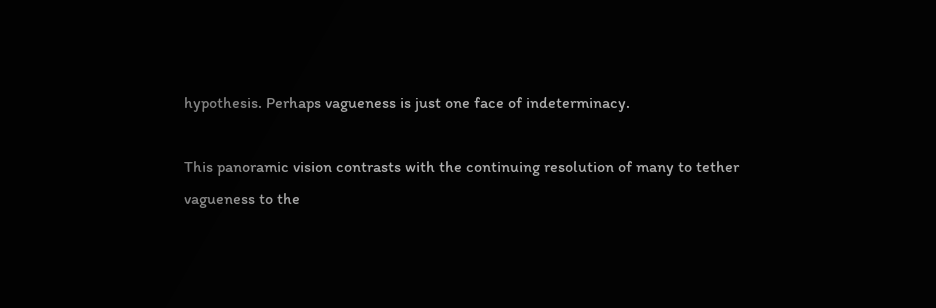hypothesis. Perhaps vagueness is just one face of indeterminacy.

This panoramic vision contrasts with the continuing resolution of many to tether vagueness to the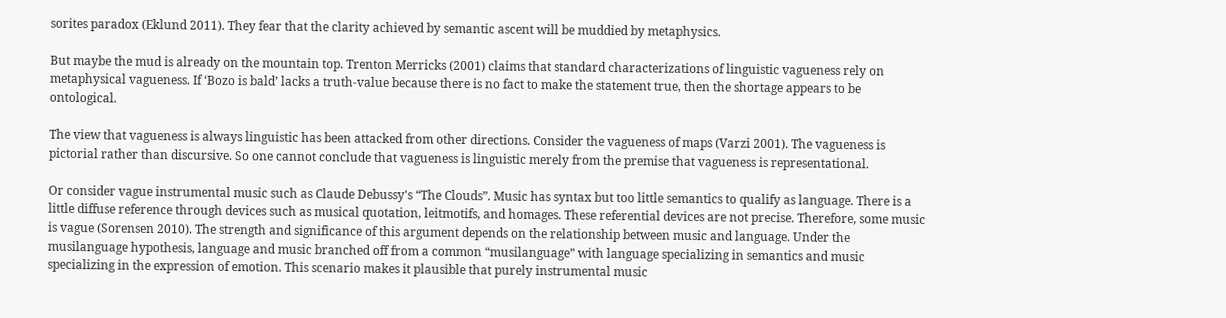sorites paradox (Eklund 2011). They fear that the clarity achieved by semantic ascent will be muddied by metaphysics.

But maybe the mud is already on the mountain top. Trenton Merricks (2001) claims that standard characterizations of linguistic vagueness rely on metaphysical vagueness. If ‘Bozo is bald’ lacks a truth-value because there is no fact to make the statement true, then the shortage appears to be ontological.

The view that vagueness is always linguistic has been attacked from other directions. Consider the vagueness of maps (Varzi 2001). The vagueness is pictorial rather than discursive. So one cannot conclude that vagueness is linguistic merely from the premise that vagueness is representational.

Or consider vague instrumental music such as Claude Debussy's “The Clouds”. Music has syntax but too little semantics to qualify as language. There is a little diffuse reference through devices such as musical quotation, leitmotifs, and homages. These referential devices are not precise. Therefore, some music is vague (Sorensen 2010). The strength and significance of this argument depends on the relationship between music and language. Under the musilanguage hypothesis, language and music branched off from a common “musilanguage” with language specializing in semantics and music specializing in the expression of emotion. This scenario makes it plausible that purely instrumental music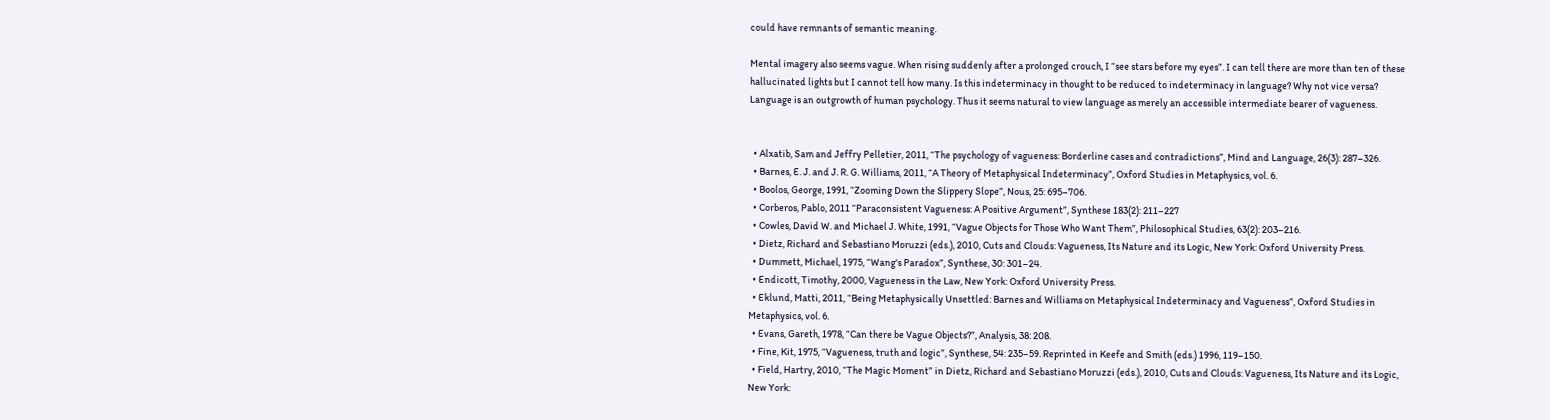could have remnants of semantic meaning.

Mental imagery also seems vague. When rising suddenly after a prolonged crouch, I “see stars before my eyes”. I can tell there are more than ten of these hallucinated lights but I cannot tell how many. Is this indeterminacy in thought to be reduced to indeterminacy in language? Why not vice versa? Language is an outgrowth of human psychology. Thus it seems natural to view language as merely an accessible intermediate bearer of vagueness.


  • Alxatib, Sam and Jeffry Pelletier, 2011, “The psychology of vagueness: Borderline cases and contradictions”, Mind and Language, 26(3): 287–326.
  • Barnes, E. J. and J. R. G. Williams, 2011, “A Theory of Metaphysical Indeterminacy”, Oxford Studies in Metaphysics, vol. 6.
  • Boolos, George, 1991, “Zooming Down the Slippery Slope”, Nous, 25: 695–706.
  • Corberos, Pablo, 2011 “Paraconsistent Vagueness: A Positive Argument”, Synthese 183(2): 211–227
  • Cowles, David W. and Michael J. White, 1991, “Vague Objects for Those Who Want Them”, Philosophical Studies, 63(2): 203–216.
  • Dietz, Richard and Sebastiano Moruzzi (eds.), 2010, Cuts and Clouds: Vagueness, Its Nature and its Logic, New York: Oxford University Press.
  • Dummett, Michael, 1975, “Wang's Paradox”, Synthese, 30: 301–24.
  • Endicott, Timothy, 2000, Vagueness in the Law, New York: Oxford University Press.
  • Eklund, Matti, 2011, “Being Metaphysically Unsettled: Barnes and Williams on Metaphysical Indeterminacy and Vagueness”, Oxford Studies in Metaphysics, vol. 6.
  • Evans, Gareth, 1978, “Can there be Vague Objects?”, Analysis, 38: 208.
  • Fine, Kit, 1975, “Vagueness, truth and logic”, Synthese, 54: 235–59. Reprinted in Keefe and Smith (eds.) 1996, 119–150.
  • Field, Hartry, 2010, “The Magic Moment” in Dietz, Richard and Sebastiano Moruzzi (eds.), 2010, Cuts and Clouds: Vagueness, Its Nature and its Logic, New York: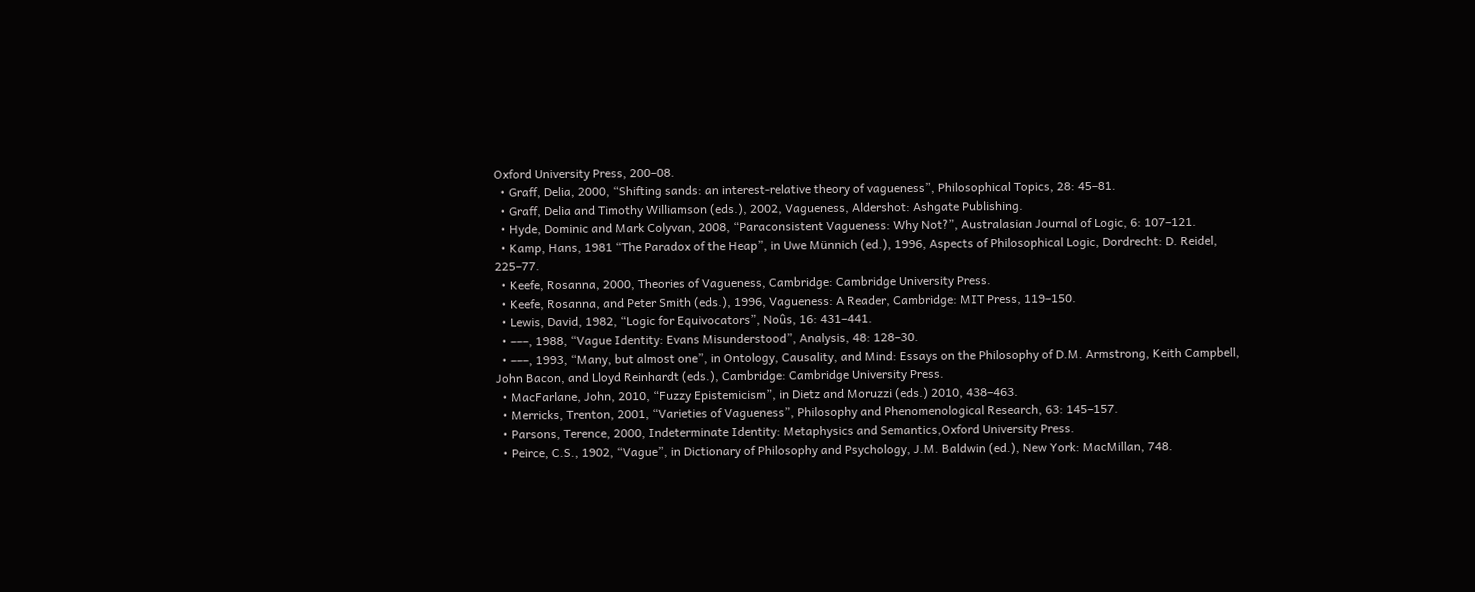Oxford University Press, 200–08.
  • Graff, Delia, 2000, “Shifting sands: an interest-relative theory of vagueness”, Philosophical Topics, 28: 45–81.
  • Graff, Delia and Timothy Williamson (eds.), 2002, Vagueness, Aldershot: Ashgate Publishing.
  • Hyde, Dominic and Mark Colyvan, 2008, “Paraconsistent Vagueness: Why Not?”, Australasian Journal of Logic, 6: 107–121.
  • Kamp, Hans, 1981 “The Paradox of the Heap”, in Uwe Münnich (ed.), 1996, Aspects of Philosophical Logic, Dordrecht: D. Reidel, 225–77.
  • Keefe, Rosanna, 2000, Theories of Vagueness, Cambridge: Cambridge University Press.
  • Keefe, Rosanna, and Peter Smith (eds.), 1996, Vagueness: A Reader, Cambridge: MIT Press, 119–150.
  • Lewis, David, 1982, “Logic for Equivocators”, Noûs, 16: 431–441.
  • –––, 1988, “Vague Identity: Evans Misunderstood”, Analysis, 48: 128–30.
  • –––, 1993, “Many, but almost one”, in Ontology, Causality, and Mind: Essays on the Philosophy of D.M. Armstrong, Keith Campbell, John Bacon, and Lloyd Reinhardt (eds.), Cambridge: Cambridge University Press.
  • MacFarlane, John, 2010, “Fuzzy Epistemicism”, in Dietz and Moruzzi (eds.) 2010, 438–463.
  • Merricks, Trenton, 2001, “Varieties of Vagueness”, Philosophy and Phenomenological Research, 63: 145–157.
  • Parsons, Terence, 2000, Indeterminate Identity: Metaphysics and Semantics,Oxford University Press.
  • Peirce, C.S., 1902, “Vague”, in Dictionary of Philosophy and Psychology, J.M. Baldwin (ed.), New York: MacMillan, 748.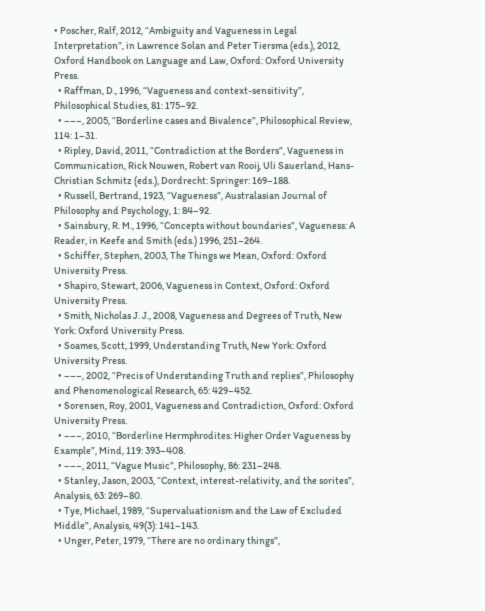• Poscher, Ralf, 2012, “Ambiguity and Vagueness in Legal Interpretation”, in Lawrence Solan and Peter Tiersma (eds.), 2012, Oxford Handbook on Language and Law, Oxford: Oxford University Press.
  • Raffman, D., 1996, “Vagueness and context-sensitivity”, Philosophical Studies, 81: 175–92.
  • –––, 2005, “Borderline cases and Bivalence”, Philosophical Review, 114: 1–31.
  • Ripley, David, 2011, “Contradiction at the Borders”, Vagueness in Communication, Rick Nouwen, Robert van Rooij, Uli Sauerland, Hans-Christian Schmitz (eds.), Dordrecht: Springer: 169–188.
  • Russell, Bertrand, 1923, “Vagueness”, Australasian Journal of Philosophy and Psychology, 1: 84–92.
  • Sainsbury, R. M., 1996, “Concepts without boundaries”, Vagueness: A Reader, in Keefe and Smith (eds.) 1996, 251–264.
  • Schiffer, Stephen, 2003, The Things we Mean, Oxford: Oxford University Press.
  • Shapiro, Stewart, 2006, Vagueness in Context, Oxford: Oxford University Press.
  • Smith, Nicholas J. J., 2008, Vagueness and Degrees of Truth, New York: Oxford University Press.
  • Soames, Scott, 1999, Understanding Truth, New York: Oxford University Press.
  • –––, 2002, “Precis of Understanding Truth and replies”, Philosophy and Phenomenological Research, 65: 429–452.
  • Sorensen, Roy, 2001, Vagueness and Contradiction, Oxford: Oxford University Press.
  • –––, 2010, “Borderline Hermphrodites: Higher Order Vagueness by Example”, Mind, 119: 393–408.
  • –––, 2011, “Vague Music”, Philosophy, 86: 231–248.
  • Stanley, Jason, 2003, “Context, interest-relativity, and the sorites”, Analysis, 63: 269–80.
  • Tye, Michael, 1989, “Supervaluationism and the Law of Excluded Middle”, Analysis, 49(3): 141–143.
  • Unger, Peter, 1979, “There are no ordinary things”,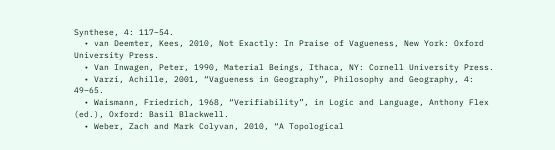Synthese, 4: 117–54.
  • van Deemter, Kees, 2010, Not Exactly: In Praise of Vagueness, New York: Oxford University Press.
  • Van Inwagen, Peter, 1990, Material Beings, Ithaca, NY: Cornell University Press.
  • Varzi, Achille, 2001, “Vagueness in Geography”, Philosophy and Geography, 4: 49–65.
  • Waismann, Friedrich, 1968, “Verifiability”, in Logic and Language, Anthony Flex (ed.), Oxford: Basil Blackwell.
  • Weber, Zach and Mark Colyvan, 2010, “A Topological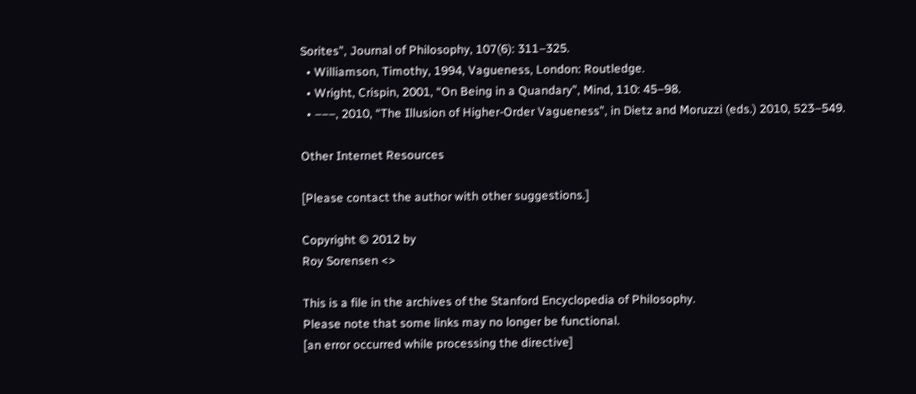Sorites”, Journal of Philosophy, 107(6): 311–325.
  • Williamson, Timothy, 1994, Vagueness, London: Routledge.
  • Wright, Crispin, 2001, “On Being in a Quandary”, Mind, 110: 45–98.
  • –––, 2010, “The Illusion of Higher-Order Vagueness”, in Dietz and Moruzzi (eds.) 2010, 523–549.

Other Internet Resources

[Please contact the author with other suggestions.]

Copyright © 2012 by
Roy Sorensen <>

This is a file in the archives of the Stanford Encyclopedia of Philosophy.
Please note that some links may no longer be functional.
[an error occurred while processing the directive]